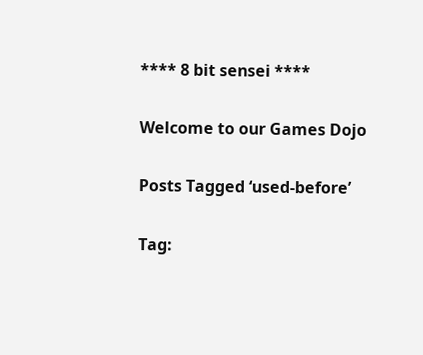**** 8 bit sensei ****

Welcome to our Games Dojo

Posts Tagged ‘used-before’

Tag: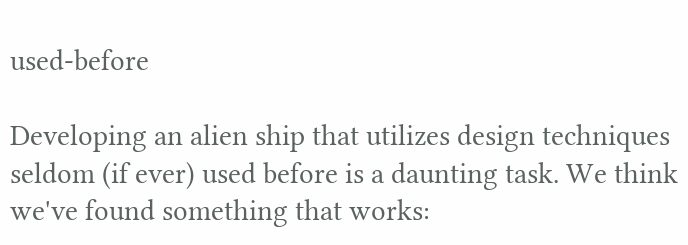used-before

Developing an alien ship that utilizes design techniques seldom (if ever) used before is a daunting task. We think we've found something that works: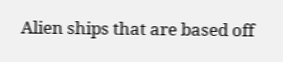Alien ships that are based off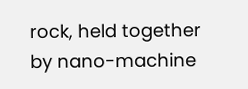rock, held together by nano-machine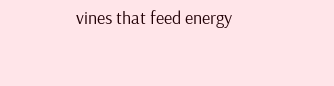vines that feed energy